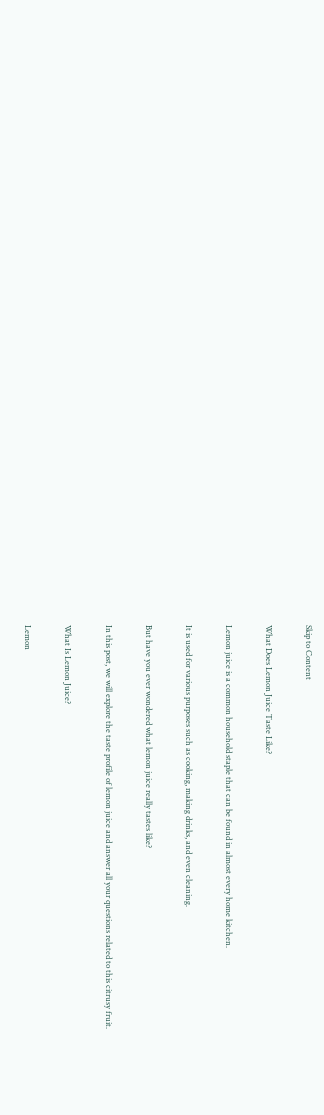Skip to Content

What Does Lemon Juice Taste Like?

Lemon juice is a common household staple that can be found in almost every home kitchen.

It is used for various purposes such as cooking, making drinks, and even cleaning.

But have you ever wondered what lemon juice really tastes like?

In this post, we will explore the taste profile of lemon juice and answer all your questions related to this citrusy fruit.

What Is Lemon Juice?

Lemon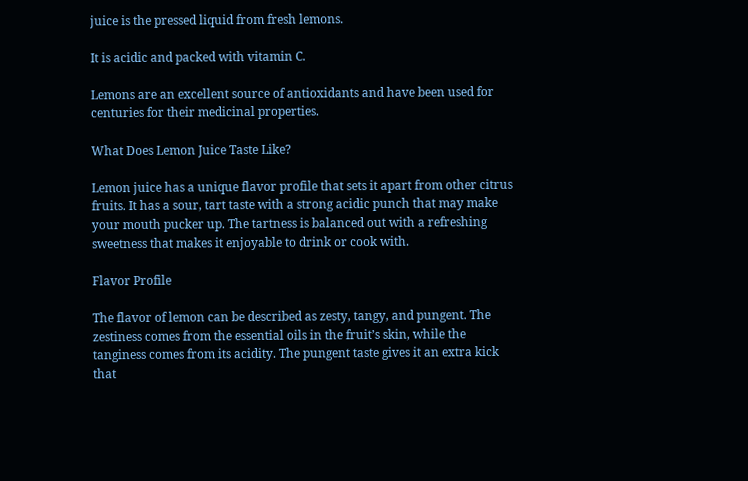juice is the pressed liquid from fresh lemons.

It is acidic and packed with vitamin C.

Lemons are an excellent source of antioxidants and have been used for centuries for their medicinal properties.

What Does Lemon Juice Taste Like?

Lemon juice has a unique flavor profile that sets it apart from other citrus fruits. It has a sour, tart taste with a strong acidic punch that may make your mouth pucker up. The tartness is balanced out with a refreshing sweetness that makes it enjoyable to drink or cook with.

Flavor Profile

The flavor of lemon can be described as zesty, tangy, and pungent. The zestiness comes from the essential oils in the fruit’s skin, while the tanginess comes from its acidity. The pungent taste gives it an extra kick that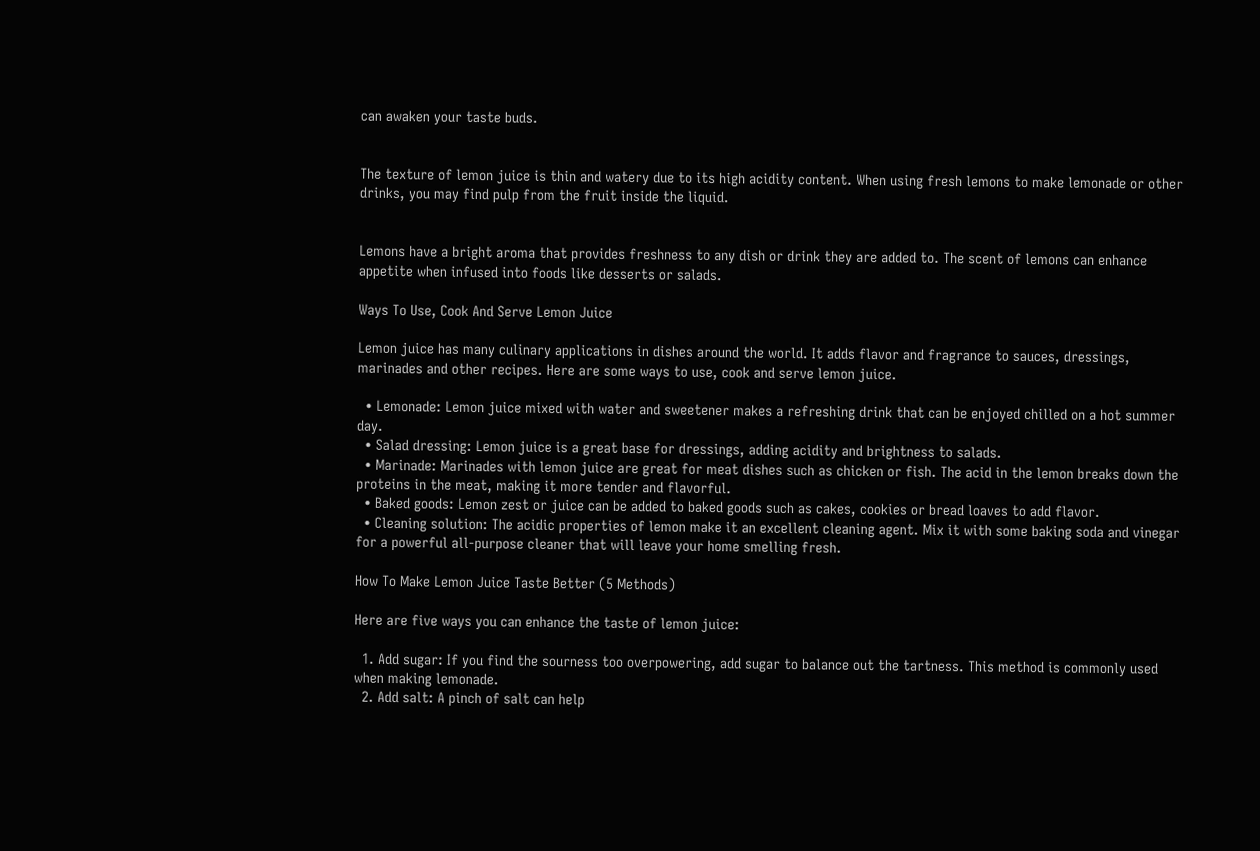can awaken your taste buds.


The texture of lemon juice is thin and watery due to its high acidity content. When using fresh lemons to make lemonade or other drinks, you may find pulp from the fruit inside the liquid.


Lemons have a bright aroma that provides freshness to any dish or drink they are added to. The scent of lemons can enhance appetite when infused into foods like desserts or salads.

Ways To Use, Cook And Serve Lemon Juice

Lemon juice has many culinary applications in dishes around the world. It adds flavor and fragrance to sauces, dressings, marinades and other recipes. Here are some ways to use, cook and serve lemon juice.

  • Lemonade: Lemon juice mixed with water and sweetener makes a refreshing drink that can be enjoyed chilled on a hot summer day.
  • Salad dressing: Lemon juice is a great base for dressings, adding acidity and brightness to salads.
  • Marinade: Marinades with lemon juice are great for meat dishes such as chicken or fish. The acid in the lemon breaks down the proteins in the meat, making it more tender and flavorful.
  • Baked goods: Lemon zest or juice can be added to baked goods such as cakes, cookies or bread loaves to add flavor.
  • Cleaning solution: The acidic properties of lemon make it an excellent cleaning agent. Mix it with some baking soda and vinegar for a powerful all-purpose cleaner that will leave your home smelling fresh.

How To Make Lemon Juice Taste Better (5 Methods)

Here are five ways you can enhance the taste of lemon juice:

  1. Add sugar: If you find the sourness too overpowering, add sugar to balance out the tartness. This method is commonly used when making lemonade.
  2. Add salt: A pinch of salt can help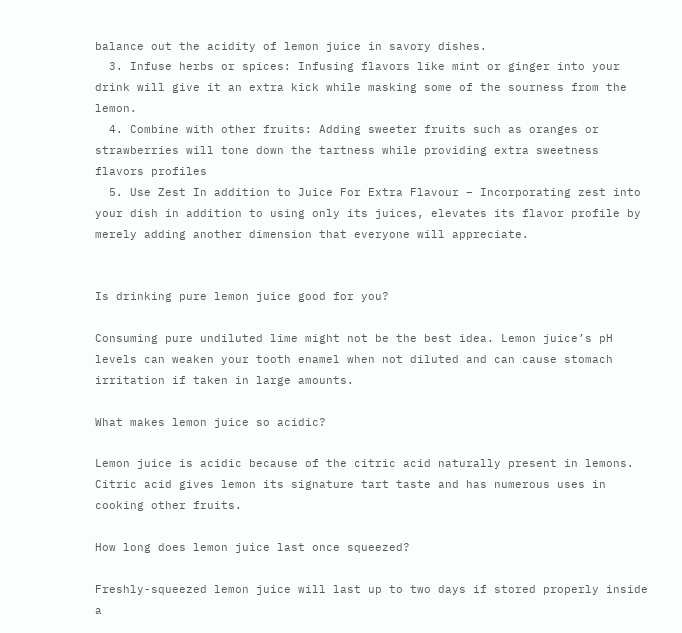balance out the acidity of lemon juice in savory dishes.
  3. Infuse herbs or spices: Infusing flavors like mint or ginger into your drink will give it an extra kick while masking some of the sourness from the lemon.
  4. Combine with other fruits: Adding sweeter fruits such as oranges or strawberries will tone down the tartness while providing extra sweetness flavors profiles
  5. Use Zest In addition to Juice For Extra Flavour – Incorporating zest into your dish in addition to using only its juices, elevates its flavor profile by merely adding another dimension that everyone will appreciate.


Is drinking pure lemon juice good for you?

Consuming pure undiluted lime might not be the best idea. Lemon juice’s pH levels can weaken your tooth enamel when not diluted and can cause stomach irritation if taken in large amounts.

What makes lemon juice so acidic?

Lemon juice is acidic because of the citric acid naturally present in lemons. Citric acid gives lemon its signature tart taste and has numerous uses in cooking other fruits.

How long does lemon juice last once squeezed?

Freshly-squeezed lemon juice will last up to two days if stored properly inside a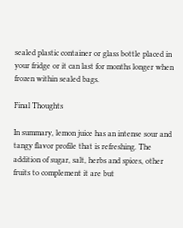sealed plastic container or glass bottle placed in your fridge or it can last for months longer when frozen within sealed bags.

Final Thoughts

In summary, lemon juice has an intense sour and tangy flavor profile that is refreshing. The addition of sugar, salt, herbs and spices, other fruits to complement it are but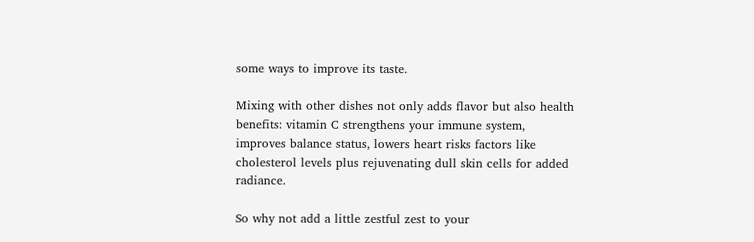some ways to improve its taste.

Mixing with other dishes not only adds flavor but also health benefits: vitamin C strengthens your immune system, improves balance status, lowers heart risks factors like cholesterol levels plus rejuvenating dull skin cells for added radiance.

So why not add a little zestful zest to your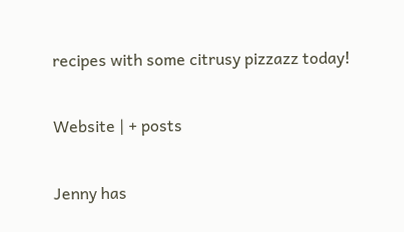recipes with some citrusy pizzazz today!

Website | + posts

Jenny has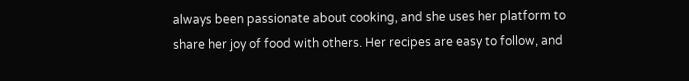always been passionate about cooking, and she uses her platform to share her joy of food with others. Her recipes are easy to follow, and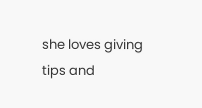she loves giving tips and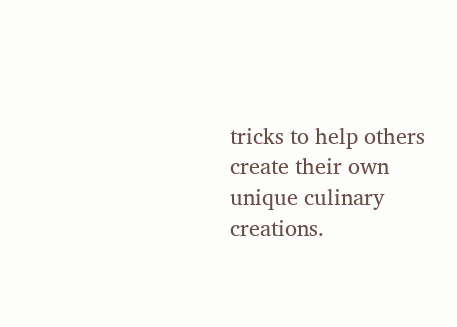tricks to help others create their own unique culinary creations.